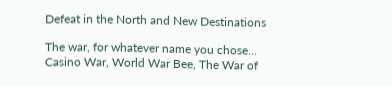Defeat in the North and New Destinations

The war, for whatever name you chose… Casino War, World War Bee, The War of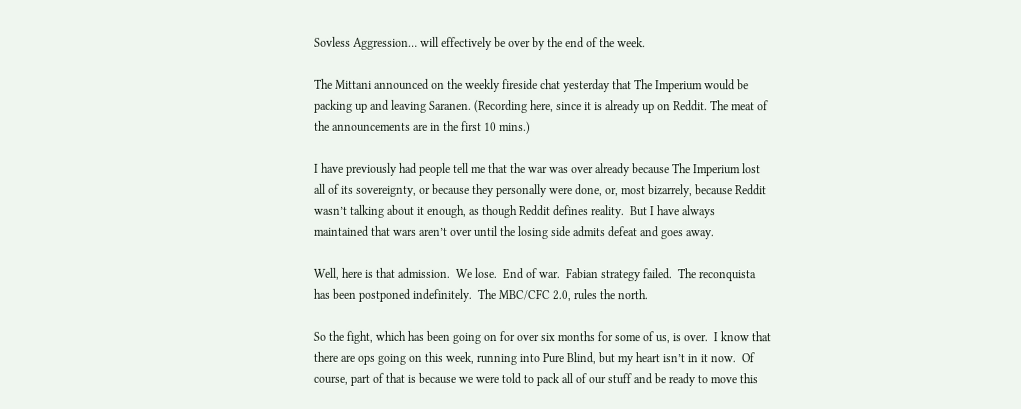Sovless Aggression… will effectively be over by the end of the week.

The Mittani announced on the weekly fireside chat yesterday that The Imperium would be packing up and leaving Saranen. (Recording here, since it is already up on Reddit. The meat of the announcements are in the first 10 mins.)

I have previously had people tell me that the war was over already because The Imperium lost all of its sovereignty, or because they personally were done, or, most bizarrely, because Reddit wasn’t talking about it enough, as though Reddit defines reality.  But I have always maintained that wars aren’t over until the losing side admits defeat and goes away.

Well, here is that admission.  We lose.  End of war.  Fabian strategy failed.  The reconquista has been postponed indefinitely.  The MBC/CFC 2.0, rules the north.

So the fight, which has been going on for over six months for some of us, is over.  I know that there are ops going on this week, running into Pure Blind, but my heart isn’t in it now.  Of course, part of that is because we were told to pack all of our stuff and be ready to move this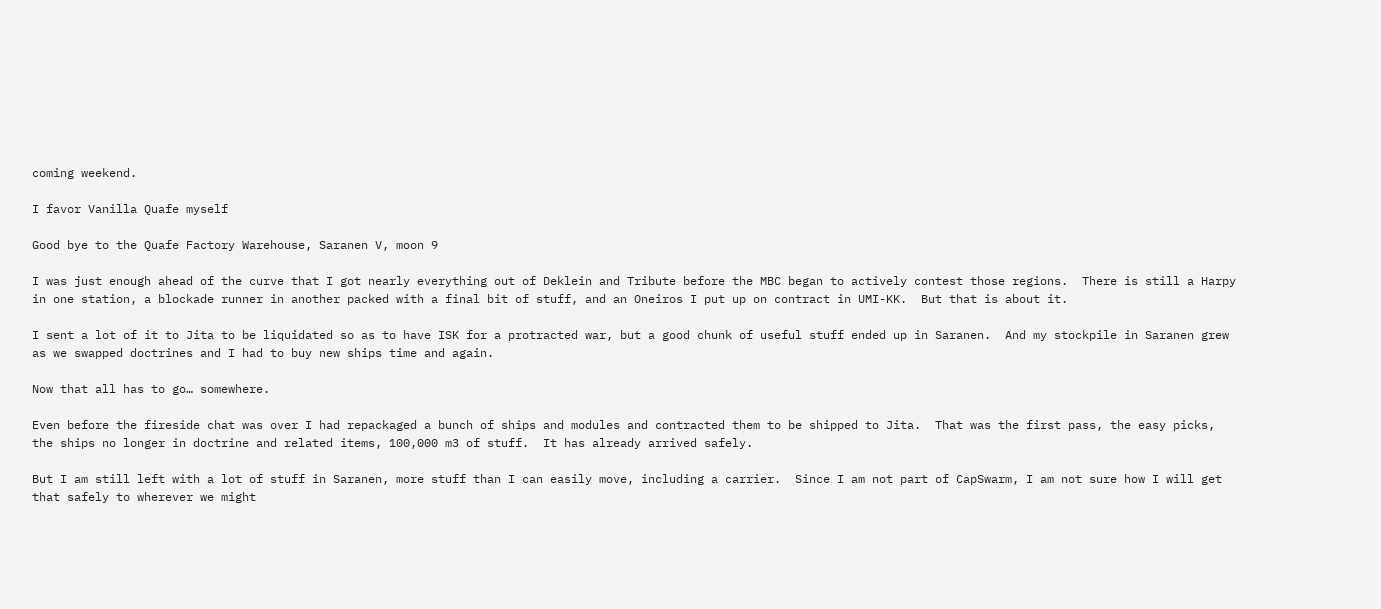coming weekend.

I favor Vanilla Quafe myself

Good bye to the Quafe Factory Warehouse, Saranen V, moon 9

I was just enough ahead of the curve that I got nearly everything out of Deklein and Tribute before the MBC began to actively contest those regions.  There is still a Harpy in one station, a blockade runner in another packed with a final bit of stuff, and an Oneiros I put up on contract in UMI-KK.  But that is about it.

I sent a lot of it to Jita to be liquidated so as to have ISK for a protracted war, but a good chunk of useful stuff ended up in Saranen.  And my stockpile in Saranen grew as we swapped doctrines and I had to buy new ships time and again.

Now that all has to go… somewhere.

Even before the fireside chat was over I had repackaged a bunch of ships and modules and contracted them to be shipped to Jita.  That was the first pass, the easy picks, the ships no longer in doctrine and related items, 100,000 m3 of stuff.  It has already arrived safely.

But I am still left with a lot of stuff in Saranen, more stuff than I can easily move, including a carrier.  Since I am not part of CapSwarm, I am not sure how I will get that safely to wherever we might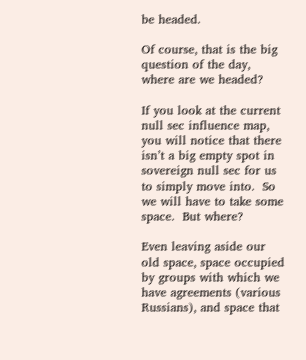be headed.

Of course, that is the big question of the day, where are we headed?

If you look at the current null sec influence map, you will notice that there isn’t a big empty spot in sovereign null sec for us to simply move into.  So we will have to take some space.  But where?

Even leaving aside our old space, space occupied by groups with which we have agreements (various Russians), and space that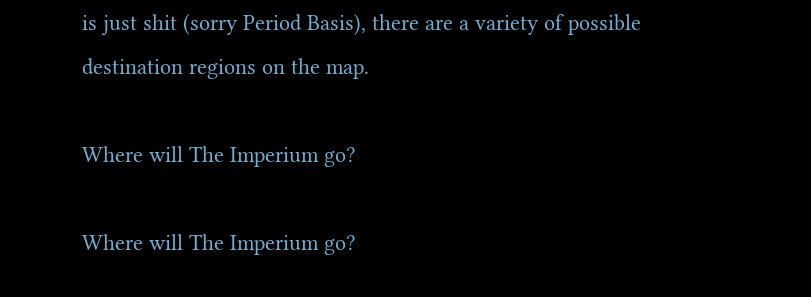is just shit (sorry Period Basis), there are a variety of possible destination regions on the map.

Where will The Imperium go?

Where will The Imperium go?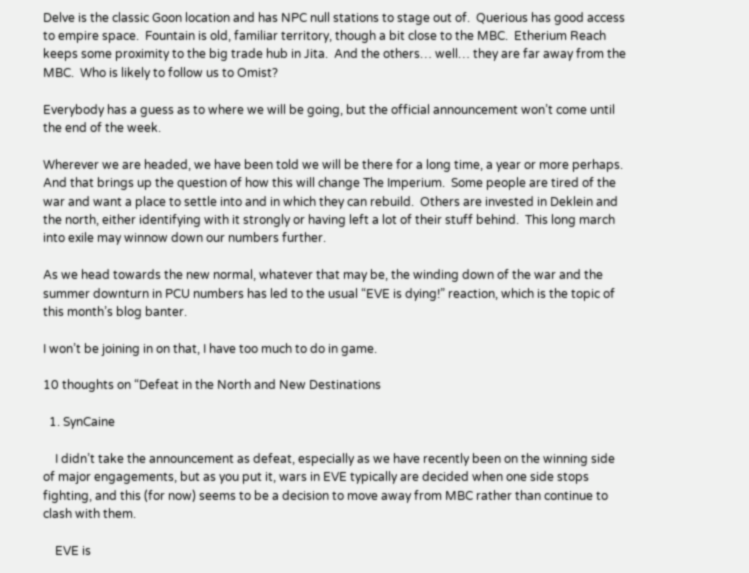Delve is the classic Goon location and has NPC null stations to stage out of.  Querious has good access to empire space.  Fountain is old, familiar territory, though a bit close to the MBC.  Etherium Reach keeps some proximity to the big trade hub in Jita.  And the others… well… they are far away from the MBC.  Who is likely to follow us to Omist?

Everybody has a guess as to where we will be going, but the official announcement won’t come until the end of the week.

Wherever we are headed, we have been told we will be there for a long time, a year or more perhaps.  And that brings up the question of how this will change The Imperium.  Some people are tired of the war and want a place to settle into and in which they can rebuild.  Others are invested in Deklein and the north, either identifying with it strongly or having left a lot of their stuff behind.  This long march into exile may winnow down our numbers further.

As we head towards the new normal, whatever that may be, the winding down of the war and the summer downturn in PCU numbers has led to the usual “EVE is dying!” reaction, which is the topic of this month’s blog banter.

I won’t be joining in on that, I have too much to do in game.

10 thoughts on “Defeat in the North and New Destinations

  1. SynCaine

    I didn’t take the announcement as defeat, especially as we have recently been on the winning side of major engagements, but as you put it, wars in EVE typically are decided when one side stops fighting, and this (for now) seems to be a decision to move away from MBC rather than continue to clash with them.

    EVE is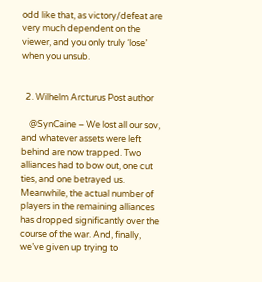odd like that, as victory/defeat are very much dependent on the viewer, and you only truly ‘lose’ when you unsub.


  2. Wilhelm Arcturus Post author

    @SynCaine – We lost all our sov, and whatever assets were left behind are now trapped. Two alliances had to bow out, one cut ties, and one betrayed us. Meanwhile, the actual number of players in the remaining alliances has dropped significantly over the course of the war. And, finally, we’ve given up trying to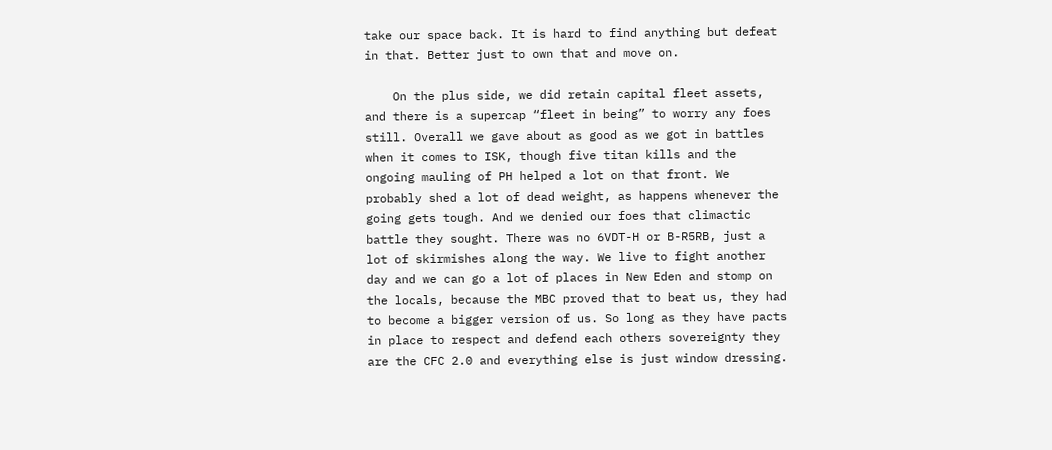take our space back. It is hard to find anything but defeat in that. Better just to own that and move on.

    On the plus side, we did retain capital fleet assets, and there is a supercap “fleet in being” to worry any foes still. Overall we gave about as good as we got in battles when it comes to ISK, though five titan kills and the ongoing mauling of PH helped a lot on that front. We probably shed a lot of dead weight, as happens whenever the going gets tough. And we denied our foes that climactic battle they sought. There was no 6VDT-H or B-R5RB, just a lot of skirmishes along the way. We live to fight another day and we can go a lot of places in New Eden and stomp on the locals, because the MBC proved that to beat us, they had to become a bigger version of us. So long as they have pacts in place to respect and defend each others sovereignty they are the CFC 2.0 and everything else is just window dressing.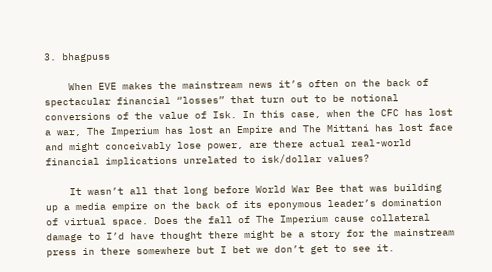3. bhagpuss

    When EVE makes the mainstream news it’s often on the back of spectacular financial “losses” that turn out to be notional conversions of the value of Isk. In this case, when the CFC has lost a war, The Imperium has lost an Empire and The Mittani has lost face and might conceivably lose power, are there actual real-world financial implications unrelated to isk/dollar values?

    It wasn’t all that long before World War Bee that was building up a media empire on the back of its eponymous leader’s domination of virtual space. Does the fall of The Imperium cause collateral damage to I’d have thought there might be a story for the mainstream press in there somewhere but I bet we don’t get to see it.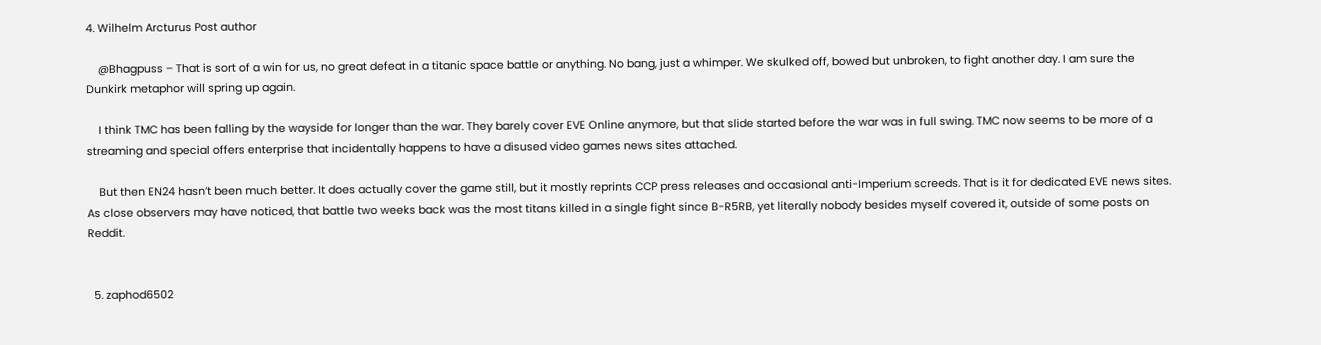4. Wilhelm Arcturus Post author

    @Bhagpuss – That is sort of a win for us, no great defeat in a titanic space battle or anything. No bang, just a whimper. We skulked off, bowed but unbroken, to fight another day. I am sure the Dunkirk metaphor will spring up again.

    I think TMC has been falling by the wayside for longer than the war. They barely cover EVE Online anymore, but that slide started before the war was in full swing. TMC now seems to be more of a streaming and special offers enterprise that incidentally happens to have a disused video games news sites attached.

    But then EN24 hasn’t been much better. It does actually cover the game still, but it mostly reprints CCP press releases and occasional anti-Imperium screeds. That is it for dedicated EVE news sites. As close observers may have noticed, that battle two weeks back was the most titans killed in a single fight since B-R5RB, yet literally nobody besides myself covered it, outside of some posts on Reddit.


  5. zaphod6502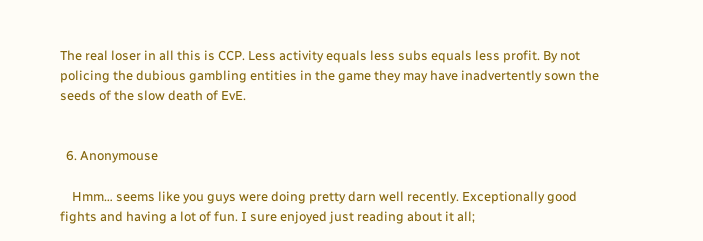The real loser in all this is CCP. Less activity equals less subs equals less profit. By not policing the dubious gambling entities in the game they may have inadvertently sown the seeds of the slow death of EvE.


  6. Anonymouse

    Hmm… seems like you guys were doing pretty darn well recently. Exceptionally good fights and having a lot of fun. I sure enjoyed just reading about it all;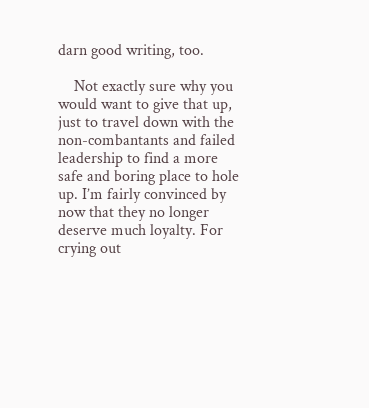darn good writing, too.

    Not exactly sure why you would want to give that up, just to travel down with the non-combantants and failed leadership to find a more safe and boring place to hole up. I’m fairly convinced by now that they no longer deserve much loyalty. For crying out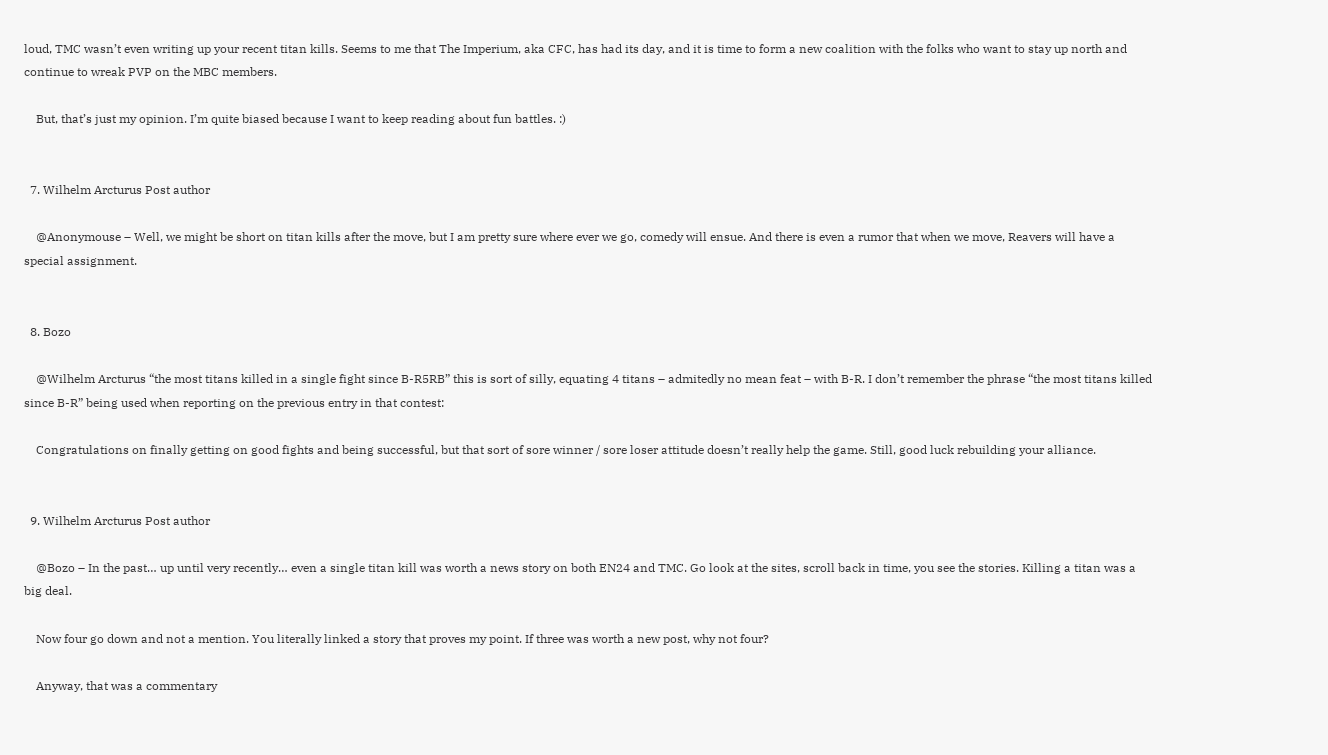loud, TMC wasn’t even writing up your recent titan kills. Seems to me that The Imperium, aka CFC, has had its day, and it is time to form a new coalition with the folks who want to stay up north and continue to wreak PVP on the MBC members.

    But, that’s just my opinion. I’m quite biased because I want to keep reading about fun battles. :)


  7. Wilhelm Arcturus Post author

    @Anonymouse – Well, we might be short on titan kills after the move, but I am pretty sure where ever we go, comedy will ensue. And there is even a rumor that when we move, Reavers will have a special assignment.


  8. Bozo

    @Wilhelm Arcturus “the most titans killed in a single fight since B-R5RB” this is sort of silly, equating 4 titans – admitedly no mean feat – with B-R. I don’t remember the phrase “the most titans killed since B-R” being used when reporting on the previous entry in that contest:

    Congratulations on finally getting on good fights and being successful, but that sort of sore winner / sore loser attitude doesn’t really help the game. Still, good luck rebuilding your alliance.


  9. Wilhelm Arcturus Post author

    @Bozo – In the past… up until very recently… even a single titan kill was worth a news story on both EN24 and TMC. Go look at the sites, scroll back in time, you see the stories. Killing a titan was a big deal.

    Now four go down and not a mention. You literally linked a story that proves my point. If three was worth a new post, why not four?

    Anyway, that was a commentary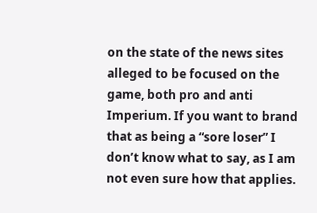on the state of the news sites alleged to be focused on the game, both pro and anti Imperium. If you want to brand that as being a “sore loser” I don’t know what to say, as I am not even sure how that applies.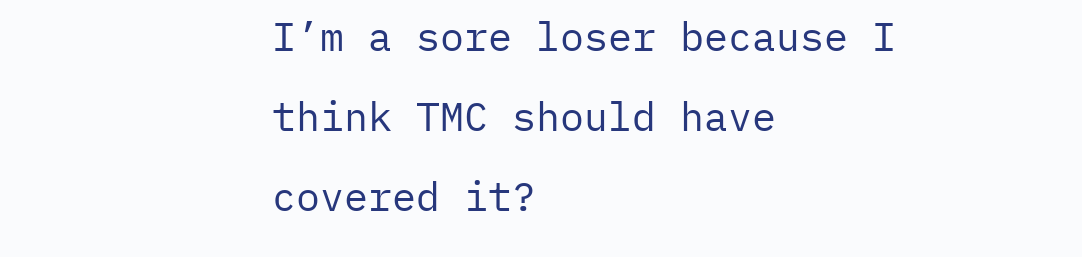I’m a sore loser because I think TMC should have covered it?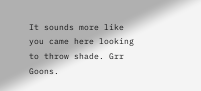It sounds more like you came here looking to throw shade. Grr Goons.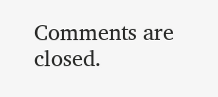Comments are closed.